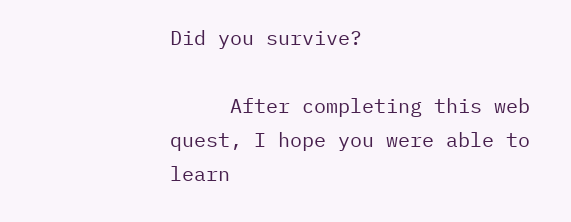Did you survive?

     After completing this web quest, I hope you were able to learn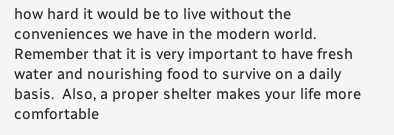how hard it would be to live without the conveniences we have in the modern world.  Remember that it is very important to have fresh water and nourishing food to survive on a daily basis.  Also, a proper shelter makes your life more comfortable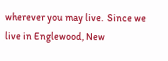wherever you may live.  Since we live in Englewood, New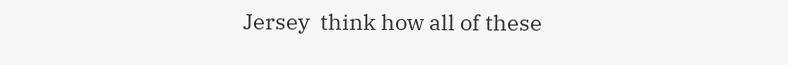Jersey  think how all of these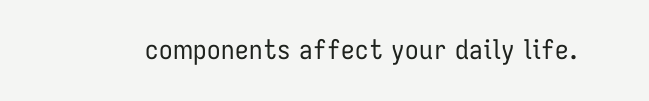components affect your daily life.